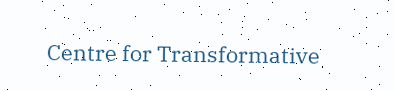Centre for Transformative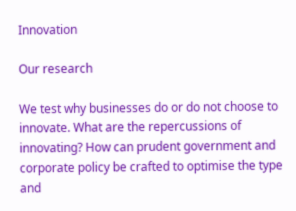Innovation

Our research

We test why businesses do or do not choose to innovate. What are the repercussions of innovating? How can prudent government and corporate policy be crafted to optimise the type and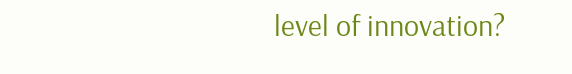level of innovation?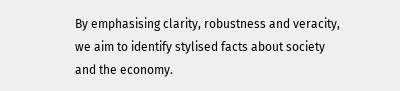By emphasising clarity, robustness and veracity, we aim to identify stylised facts about society and the economy.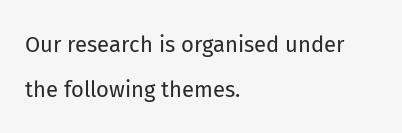Our research is organised under the following themes.